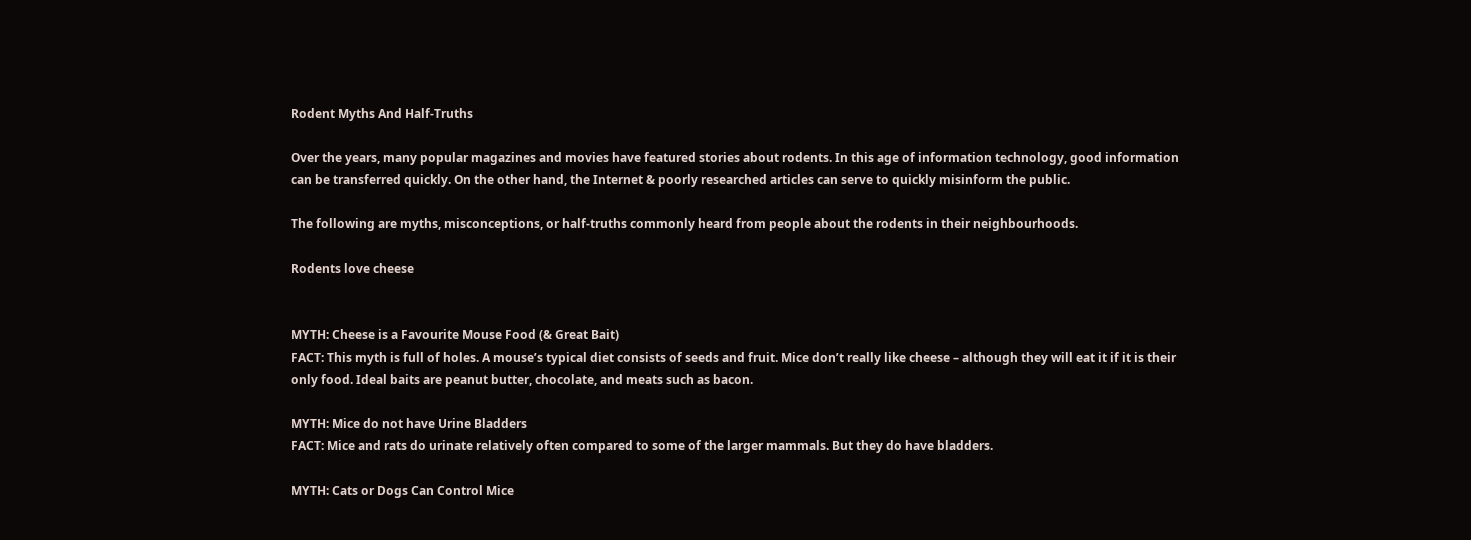Rodent Myths And Half-Truths

Over the years, many popular magazines and movies have featured stories about rodents. In this age of information technology, good information can be transferred quickly. On the other hand, the Internet & poorly researched articles can serve to quickly misinform the public.

The following are myths, misconceptions, or half-truths commonly heard from people about the rodents in their neighbourhoods.

Rodents love cheese


MYTH: Cheese is a Favourite Mouse Food (& Great Bait)
FACT: This myth is full of holes. A mouse’s typical diet consists of seeds and fruit. Mice don’t really like cheese – although they will eat it if it is their only food. Ideal baits are peanut butter, chocolate, and meats such as bacon.

MYTH: Mice do not have Urine Bladders
FACT: Mice and rats do urinate relatively often compared to some of the larger mammals. But they do have bladders.

MYTH: Cats or Dogs Can Control Mice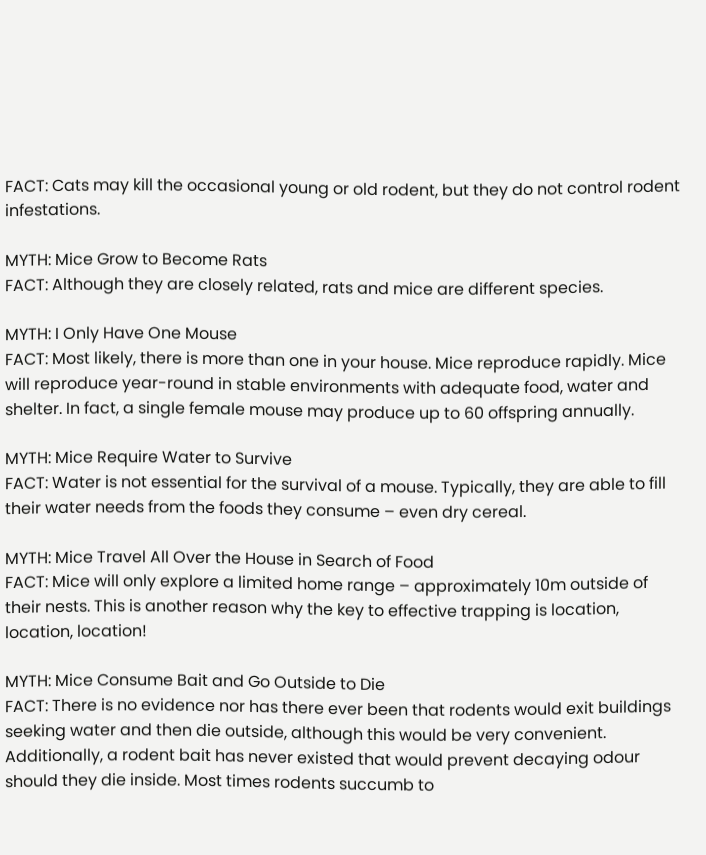FACT: Cats may kill the occasional young or old rodent, but they do not control rodent infestations.

MYTH: Mice Grow to Become Rats
FACT: Although they are closely related, rats and mice are different species.

MYTH: I Only Have One Mouse
FACT: Most likely, there is more than one in your house. Mice reproduce rapidly. Mice will reproduce year-round in stable environments with adequate food, water and shelter. In fact, a single female mouse may produce up to 60 offspring annually.

MYTH: Mice Require Water to Survive
FACT: Water is not essential for the survival of a mouse. Typically, they are able to fill their water needs from the foods they consume – even dry cereal.

MYTH: Mice Travel All Over the House in Search of Food
FACT: Mice will only explore a limited home range – approximately 10m outside of their nests. This is another reason why the key to effective trapping is location, location, location!

MYTH: Mice Consume Bait and Go Outside to Die
FACT: There is no evidence nor has there ever been that rodents would exit buildings seeking water and then die outside, although this would be very convenient. Additionally, a rodent bait has never existed that would prevent decaying odour should they die inside. Most times rodents succumb to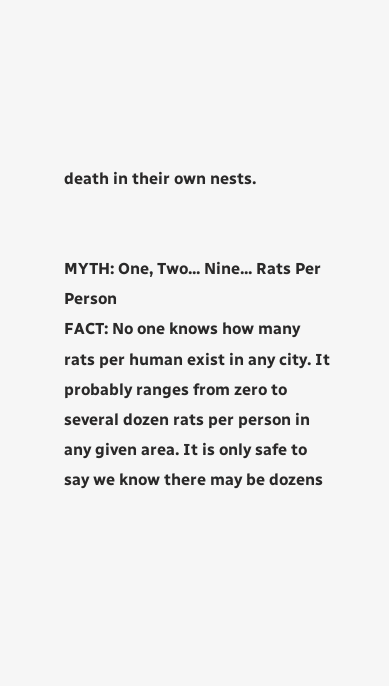death in their own nests.


MYTH: One, Two... Nine... Rats Per Person
FACT: No one knows how many rats per human exist in any city. It probably ranges from zero to several dozen rats per person in any given area. It is only safe to say we know there may be dozens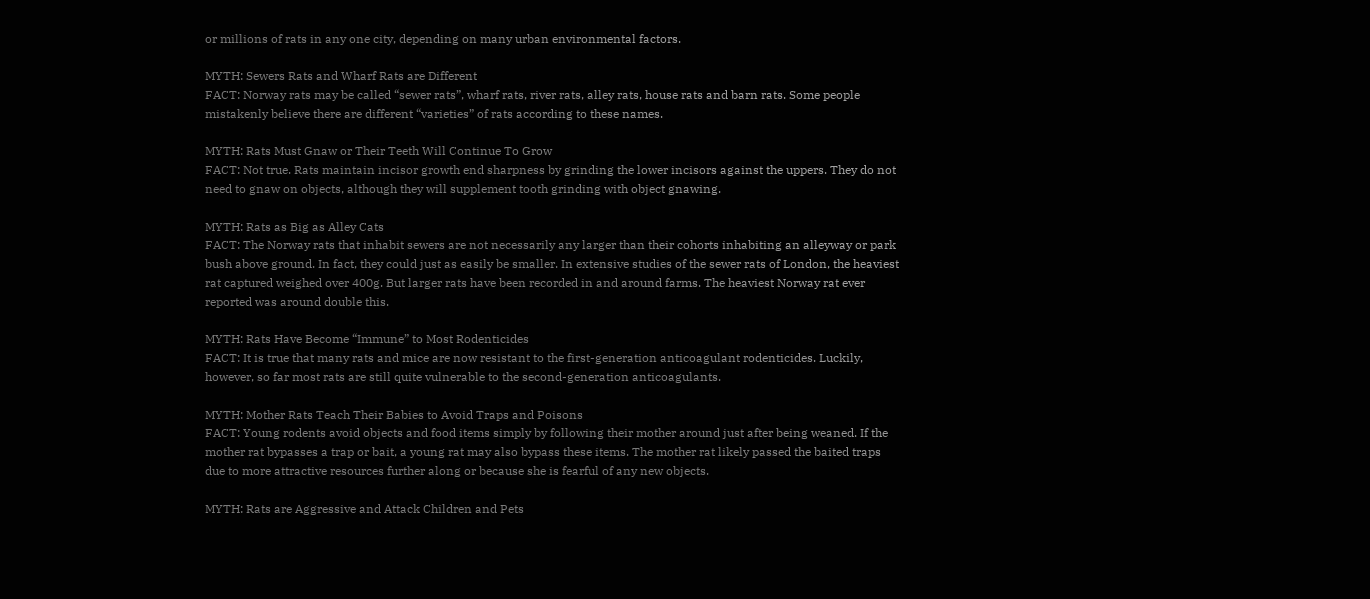or millions of rats in any one city, depending on many urban environmental factors.

MYTH: Sewers Rats and Wharf Rats are Different
FACT: Norway rats may be called “sewer rats”, wharf rats, river rats, alley rats, house rats and barn rats. Some people mistakenly believe there are different “varieties” of rats according to these names.

MYTH: Rats Must Gnaw or Their Teeth Will Continue To Grow
FACT: Not true. Rats maintain incisor growth end sharpness by grinding the lower incisors against the uppers. They do not need to gnaw on objects, although they will supplement tooth grinding with object gnawing.

MYTH: Rats as Big as Alley Cats
FACT: The Norway rats that inhabit sewers are not necessarily any larger than their cohorts inhabiting an alleyway or park bush above ground. In fact, they could just as easily be smaller. In extensive studies of the sewer rats of London, the heaviest rat captured weighed over 400g. But larger rats have been recorded in and around farms. The heaviest Norway rat ever reported was around double this.

MYTH: Rats Have Become “Immune” to Most Rodenticides
FACT: It is true that many rats and mice are now resistant to the first-generation anticoagulant rodenticides. Luckily, however, so far most rats are still quite vulnerable to the second-generation anticoagulants.

MYTH: Mother Rats Teach Their Babies to Avoid Traps and Poisons
FACT: Young rodents avoid objects and food items simply by following their mother around just after being weaned. If the mother rat bypasses a trap or bait, a young rat may also bypass these items. The mother rat likely passed the baited traps due to more attractive resources further along or because she is fearful of any new objects.

MYTH: Rats are Aggressive and Attack Children and Pets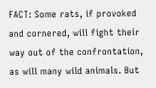FACT: Some rats, if provoked and cornered, will fight their way out of the confrontation, as will many wild animals. But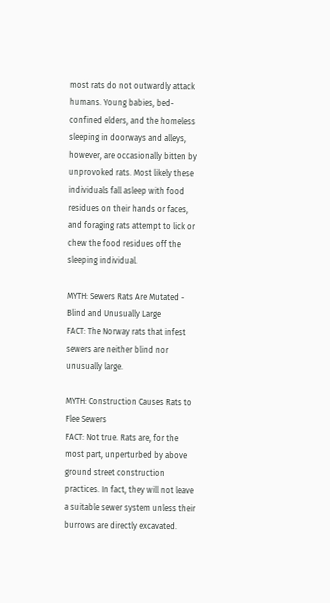most rats do not outwardly attack humans. Young babies, bed-confined elders, and the homeless sleeping in doorways and alleys, however, are occasionally bitten by unprovoked rats. Most likely these individuals fall asleep with food residues on their hands or faces, and foraging rats attempt to lick or chew the food residues off the sleeping individual.

MYTH: Sewers Rats Are Mutated - Blind and Unusually Large
FACT: The Norway rats that infest sewers are neither blind nor unusually large.

MYTH: Construction Causes Rats to Flee Sewers
FACT: Not true. Rats are, for the most part, unperturbed by above ground street construction practices. In fact, they will not leave a suitable sewer system unless their burrows are directly excavated.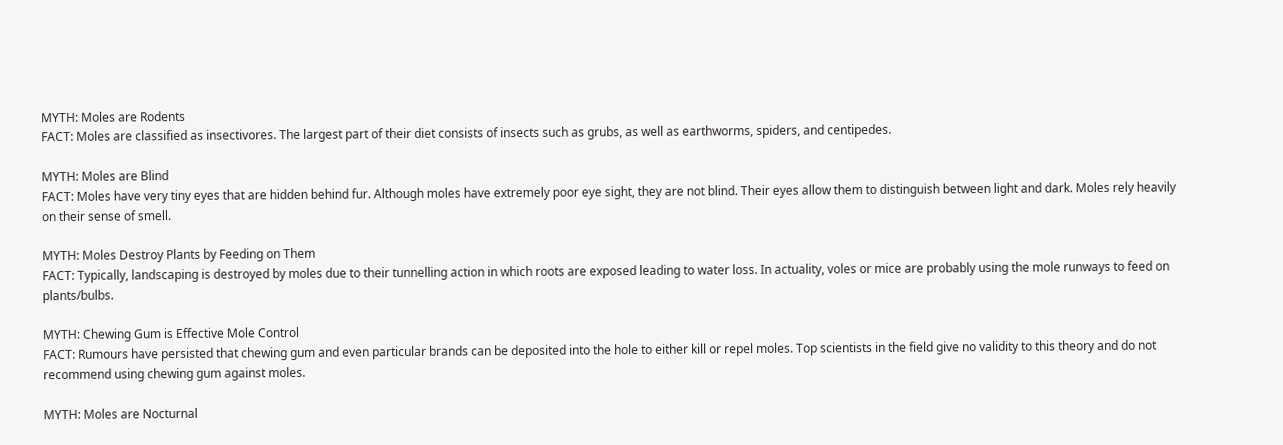MYTH: Moles are Rodents
FACT: Moles are classified as insectivores. The largest part of their diet consists of insects such as grubs, as well as earthworms, spiders, and centipedes.

MYTH: Moles are Blind
FACT: Moles have very tiny eyes that are hidden behind fur. Although moles have extremely poor eye sight, they are not blind. Their eyes allow them to distinguish between light and dark. Moles rely heavily on their sense of smell.

MYTH: Moles Destroy Plants by Feeding on Them
FACT: Typically, landscaping is destroyed by moles due to their tunnelling action in which roots are exposed leading to water loss. In actuality, voles or mice are probably using the mole runways to feed on plants/bulbs.

MYTH: Chewing Gum is Effective Mole Control
FACT: Rumours have persisted that chewing gum and even particular brands can be deposited into the hole to either kill or repel moles. Top scientists in the field give no validity to this theory and do not recommend using chewing gum against moles.

MYTH: Moles are Nocturnal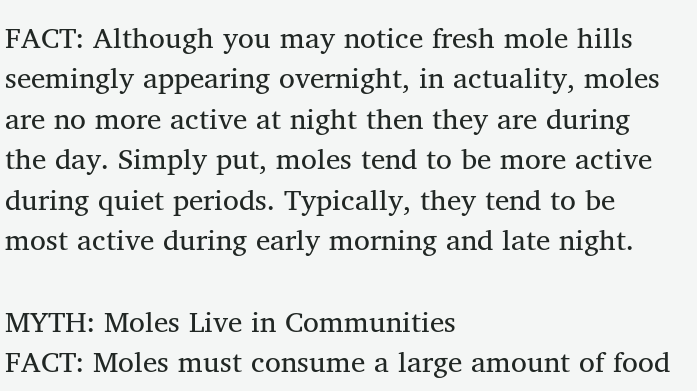FACT: Although you may notice fresh mole hills seemingly appearing overnight, in actuality, moles are no more active at night then they are during the day. Simply put, moles tend to be more active during quiet periods. Typically, they tend to be most active during early morning and late night.

MYTH: Moles Live in Communities
FACT: Moles must consume a large amount of food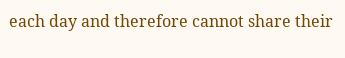each day and therefore cannot share their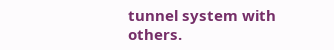tunnel system with others.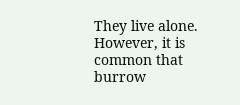They live alone. However, it is common that burrow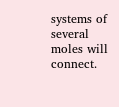systems of several moles will connect.